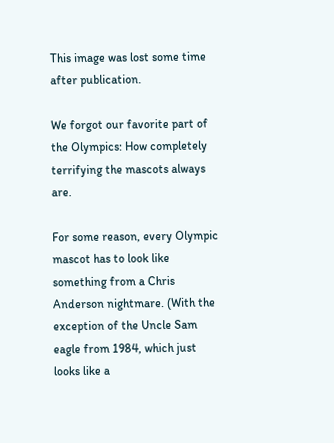This image was lost some time after publication.

We forgot our favorite part of the Olympics: How completely terrifying the mascots always are.

For some reason, every Olympic mascot has to look like something from a Chris Anderson nightmare. (With the exception of the Uncle Sam eagle from 1984, which just looks like a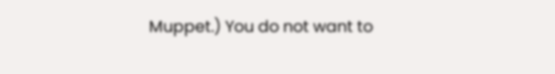Muppet.) You do not want to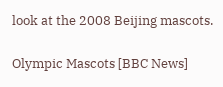look at the 2008 Beijing mascots.

Olympic Mascots [BBC News]